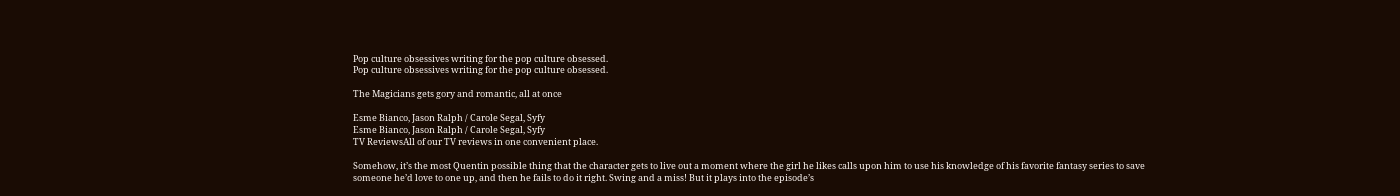Pop culture obsessives writing for the pop culture obsessed.
Pop culture obsessives writing for the pop culture obsessed.

The Magicians gets gory and romantic, all at once

Esme Bianco, Jason Ralph / Carole Segal, Syfy
Esme Bianco, Jason Ralph / Carole Segal, Syfy
TV ReviewsAll of our TV reviews in one convenient place.

Somehow, it’s the most Quentin possible thing that the character gets to live out a moment where the girl he likes calls upon him to use his knowledge of his favorite fantasy series to save someone he’d love to one up, and then he fails to do it right. Swing and a miss! But it plays into the episode’s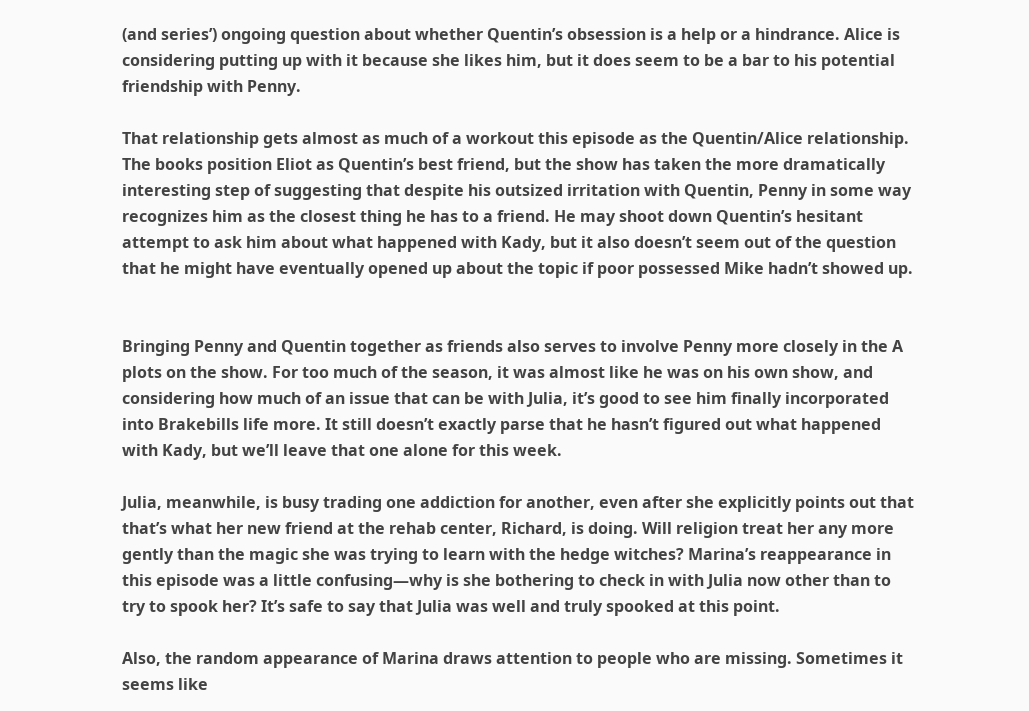(and series’) ongoing question about whether Quentin’s obsession is a help or a hindrance. Alice is considering putting up with it because she likes him, but it does seem to be a bar to his potential friendship with Penny.

That relationship gets almost as much of a workout this episode as the Quentin/Alice relationship. The books position Eliot as Quentin’s best friend, but the show has taken the more dramatically interesting step of suggesting that despite his outsized irritation with Quentin, Penny in some way recognizes him as the closest thing he has to a friend. He may shoot down Quentin’s hesitant attempt to ask him about what happened with Kady, but it also doesn’t seem out of the question that he might have eventually opened up about the topic if poor possessed Mike hadn’t showed up.


Bringing Penny and Quentin together as friends also serves to involve Penny more closely in the A plots on the show. For too much of the season, it was almost like he was on his own show, and considering how much of an issue that can be with Julia, it’s good to see him finally incorporated into Brakebills life more. It still doesn’t exactly parse that he hasn’t figured out what happened with Kady, but we’ll leave that one alone for this week.

Julia, meanwhile, is busy trading one addiction for another, even after she explicitly points out that that’s what her new friend at the rehab center, Richard, is doing. Will religion treat her any more gently than the magic she was trying to learn with the hedge witches? Marina’s reappearance in this episode was a little confusing—why is she bothering to check in with Julia now other than to try to spook her? It’s safe to say that Julia was well and truly spooked at this point.

Also, the random appearance of Marina draws attention to people who are missing. Sometimes it seems like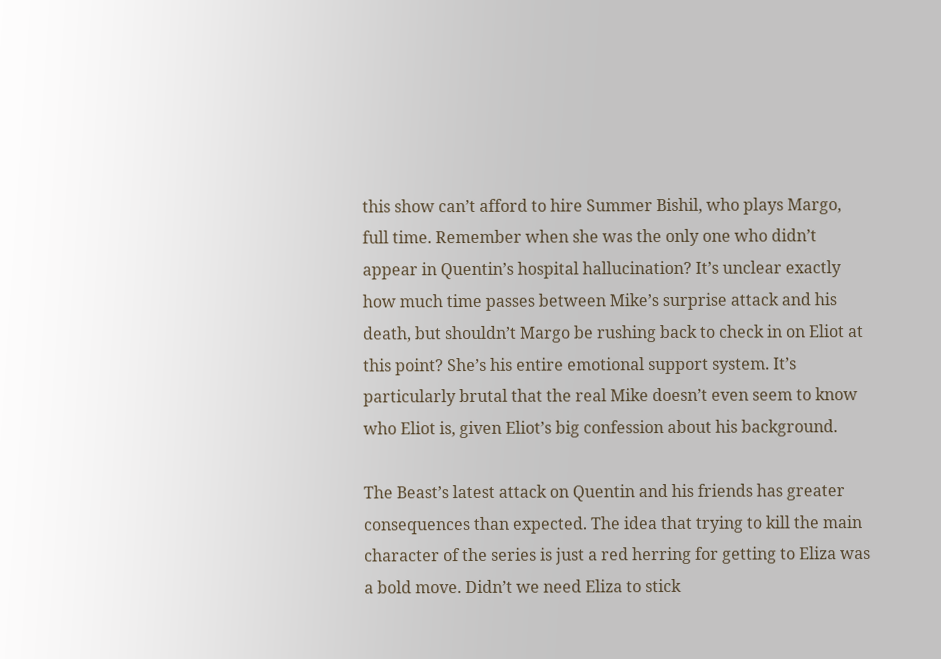this show can’t afford to hire Summer Bishil, who plays Margo, full time. Remember when she was the only one who didn’t appear in Quentin’s hospital hallucination? It’s unclear exactly how much time passes between Mike’s surprise attack and his death, but shouldn’t Margo be rushing back to check in on Eliot at this point? She’s his entire emotional support system. It’s particularly brutal that the real Mike doesn’t even seem to know who Eliot is, given Eliot’s big confession about his background.

The Beast’s latest attack on Quentin and his friends has greater consequences than expected. The idea that trying to kill the main character of the series is just a red herring for getting to Eliza was a bold move. Didn’t we need Eliza to stick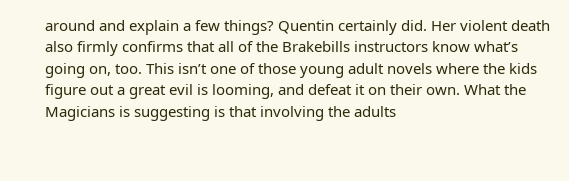around and explain a few things? Quentin certainly did. Her violent death also firmly confirms that all of the Brakebills instructors know what’s going on, too. This isn’t one of those young adult novels where the kids figure out a great evil is looming, and defeat it on their own. What the Magicians is suggesting is that involving the adults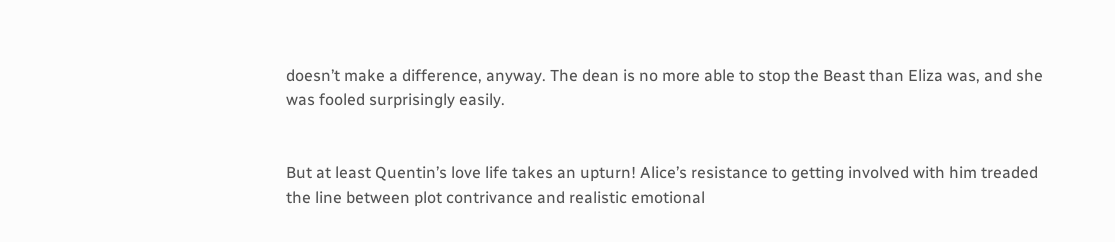doesn’t make a difference, anyway. The dean is no more able to stop the Beast than Eliza was, and she was fooled surprisingly easily.


But at least Quentin’s love life takes an upturn! Alice’s resistance to getting involved with him treaded the line between plot contrivance and realistic emotional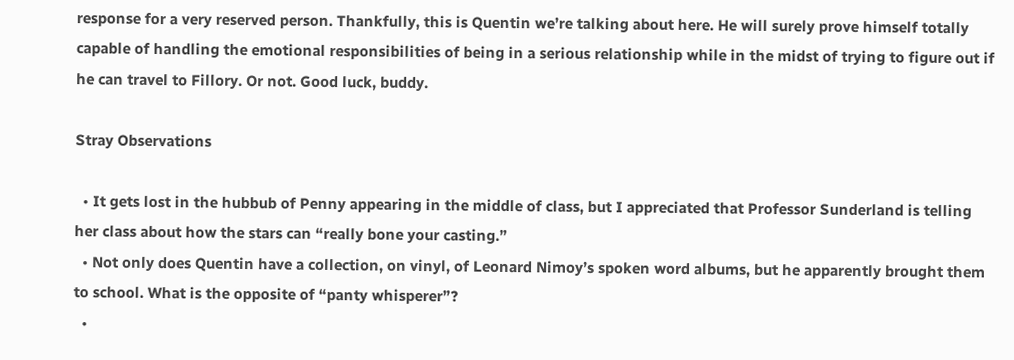response for a very reserved person. Thankfully, this is Quentin we’re talking about here. He will surely prove himself totally capable of handling the emotional responsibilities of being in a serious relationship while in the midst of trying to figure out if he can travel to Fillory. Or not. Good luck, buddy.

Stray Observations

  • It gets lost in the hubbub of Penny appearing in the middle of class, but I appreciated that Professor Sunderland is telling her class about how the stars can “really bone your casting.”
  • Not only does Quentin have a collection, on vinyl, of Leonard Nimoy’s spoken word albums, but he apparently brought them to school. What is the opposite of “panty whisperer”?
  •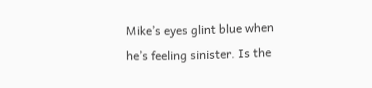Mike’s eyes glint blue when he’s feeling sinister. Is the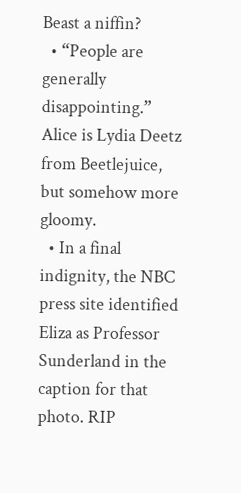Beast a niffin?
  • “People are generally disappointing.” Alice is Lydia Deetz from Beetlejuice, but somehow more gloomy.
  • In a final indignity, the NBC press site identified Eliza as Professor Sunderland in the caption for that photo. RIP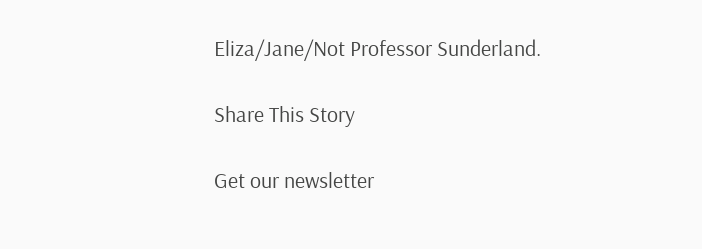Eliza/Jane/Not Professor Sunderland.

Share This Story

Get our newsletter